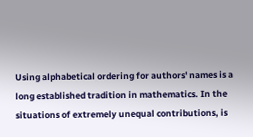Using alphabetical ordering for authors' names is a long established tradition in mathematics. In the situations of extremely unequal contributions, is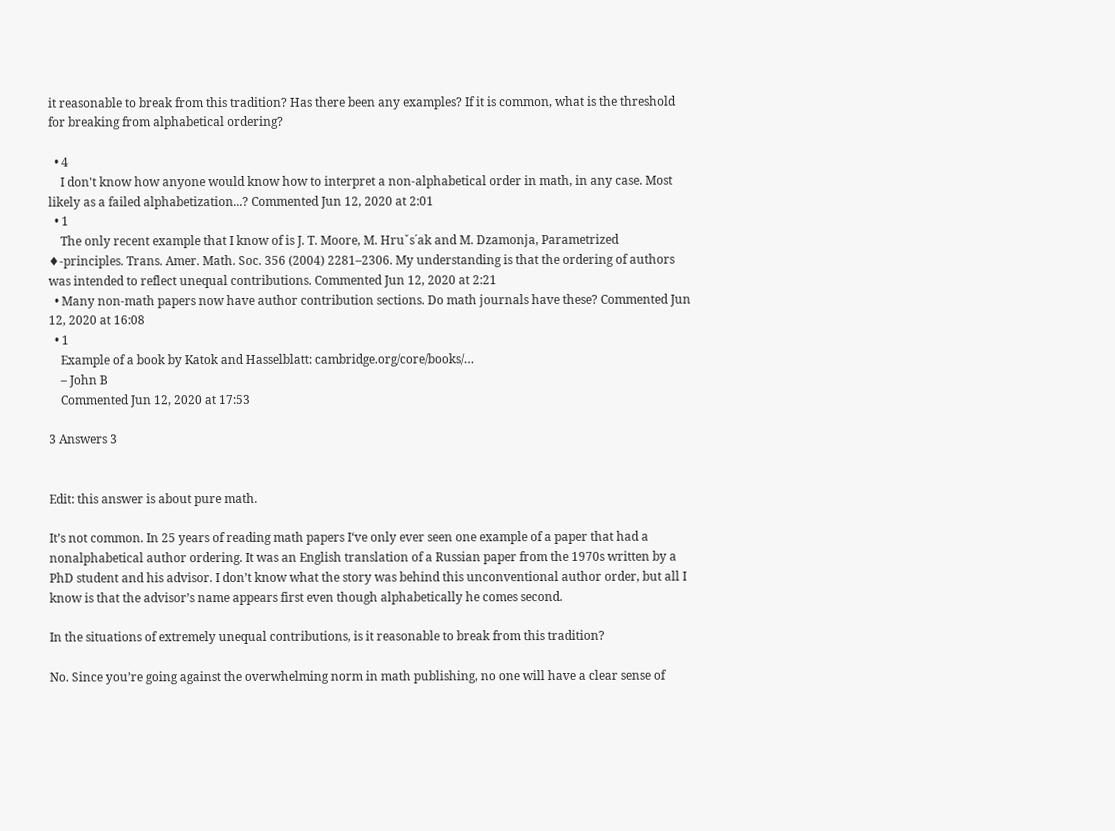it reasonable to break from this tradition? Has there been any examples? If it is common, what is the threshold for breaking from alphabetical ordering?

  • 4
    I don't know how anyone would know how to interpret a non-alphabetical order in math, in any case. Most likely as a failed alphabetization...? Commented Jun 12, 2020 at 2:01
  • 1
    The only recent example that I know of is J. T. Moore, M. Hruˇs´ak and M. Dzamonja, Parametrized ♦-principles. Trans. Amer. Math. Soc. 356 (2004) 2281–2306. My understanding is that the ordering of authors was intended to reflect unequal contributions. Commented Jun 12, 2020 at 2:21
  • Many non-math papers now have author contribution sections. Do math journals have these? Commented Jun 12, 2020 at 16:08
  • 1
    Example of a book by Katok and Hasselblatt: cambridge.org/core/books/…
    – John B
    Commented Jun 12, 2020 at 17:53

3 Answers 3


Edit: this answer is about pure math.

It’s not common. In 25 years of reading math papers I‘ve only ever seen one example of a paper that had a nonalphabetical author ordering. It was an English translation of a Russian paper from the 1970s written by a PhD student and his advisor. I don’t know what the story was behind this unconventional author order, but all I know is that the advisor’s name appears first even though alphabetically he comes second.

In the situations of extremely unequal contributions, is it reasonable to break from this tradition?

No. Since you’re going against the overwhelming norm in math publishing, no one will have a clear sense of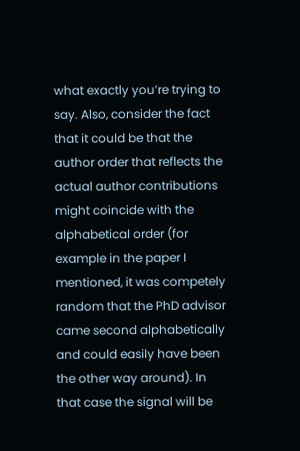what exactly you’re trying to say. Also, consider the fact that it could be that the author order that reflects the actual author contributions might coincide with the alphabetical order (for example in the paper I mentioned, it was competely random that the PhD advisor came second alphabetically and could easily have been the other way around). In that case the signal will be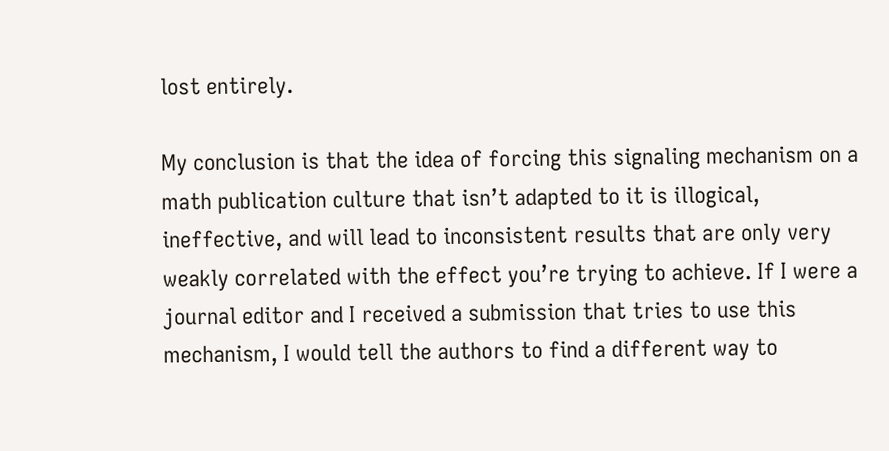lost entirely.

My conclusion is that the idea of forcing this signaling mechanism on a math publication culture that isn’t adapted to it is illogical, ineffective, and will lead to inconsistent results that are only very weakly correlated with the effect you’re trying to achieve. If I were a journal editor and I received a submission that tries to use this mechanism, I would tell the authors to find a different way to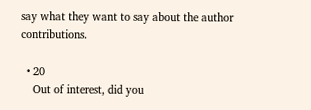say what they want to say about the author contributions.

  • 20
    Out of interest, did you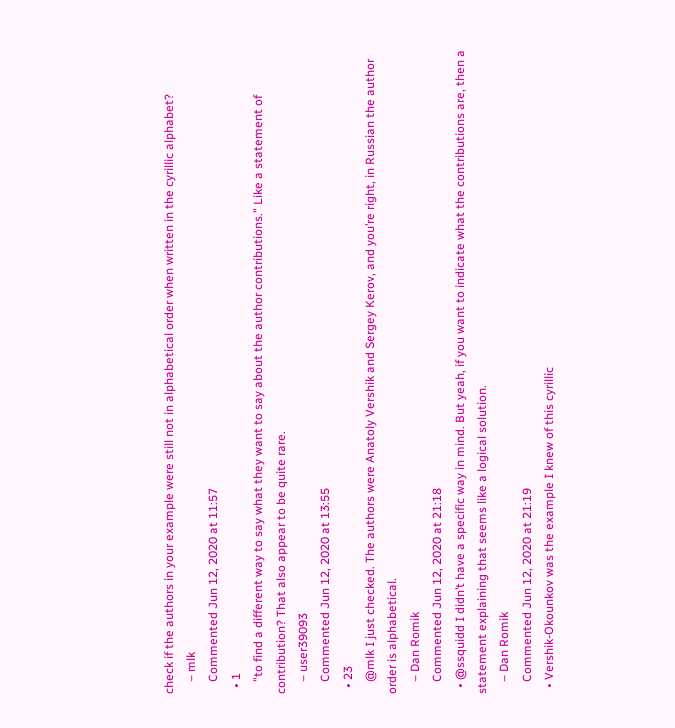check if the authors in your example were still not in alphabetical order when written in the cyrillic alphabet?
    – mlk
    Commented Jun 12, 2020 at 11:57
  • 1
    "to find a different way to say what they want to say about the author contributions." Like a statement of contribution? That also appear to be quite rare.
    – user39093
    Commented Jun 12, 2020 at 13:55
  • 23
    @mlk I just checked. The authors were Anatoly Vershik and Sergey Kerov, and you’re right, in Russian the author order is alphabetical.
    – Dan Romik
    Commented Jun 12, 2020 at 21:18
  • @ssquidd I didn’t have a specific way in mind. But yeah, if you want to indicate what the contributions are, then a statement explaining that seems like a logical solution.
    – Dan Romik
    Commented Jun 12, 2020 at 21:19
  • Vershik-Okounkov was the example I knew of this cyrillic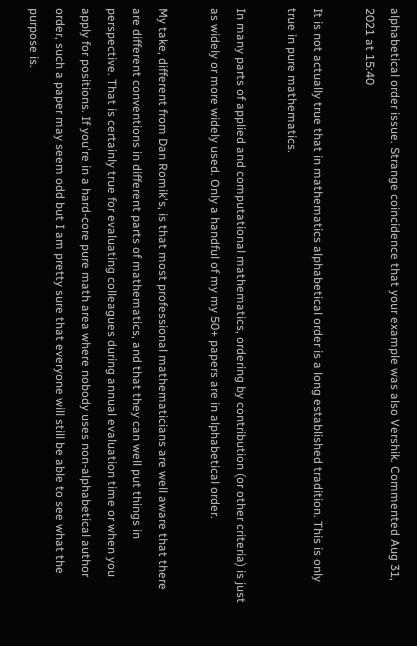alphabetical order issue. Strange coincidence that your example was also Vershik. Commented Aug 31, 2021 at 15:40

It is not actually true that in mathematics alphabetical order is a long established tradition. This is only true in pure mathematics.

In many parts of applied and computational mathematics, ordering by contribution (or other criteria) is just as widely or more widely used. Only a handful of my my 50+ papers are in alphabetical order.

My take, different from Dan Romik's, is that most professional mathematicians are well aware that there are different conventions in different parts of mathematics, and that they can well put things in perspective. That is certainly true for evaluating colleagues during annual evaluation time or when you apply for positions. If you're in a hard-core pure math area where nobody uses non-alphabetical author order, such a paper may seem odd but I am pretty sure that everyone will still be able to see what the purpose is.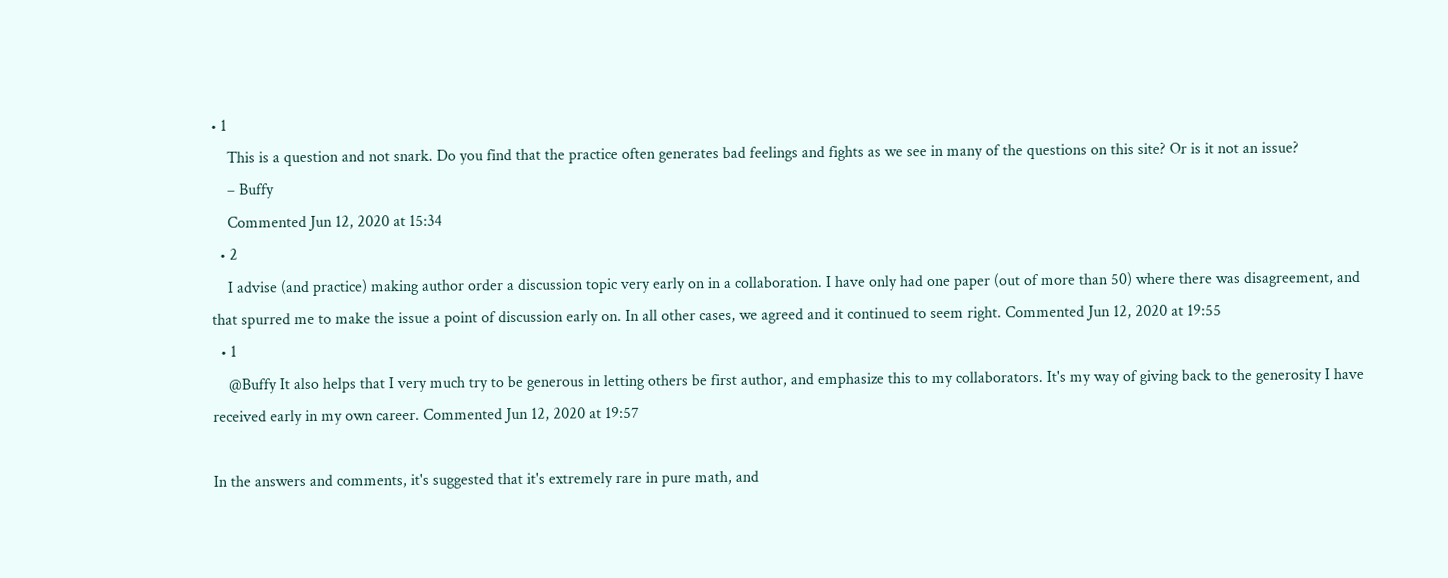• 1
    This is a question and not snark. Do you find that the practice often generates bad feelings and fights as we see in many of the questions on this site? Or is it not an issue?
    – Buffy
    Commented Jun 12, 2020 at 15:34
  • 2
    I advise (and practice) making author order a discussion topic very early on in a collaboration. I have only had one paper (out of more than 50) where there was disagreement, and that spurred me to make the issue a point of discussion early on. In all other cases, we agreed and it continued to seem right. Commented Jun 12, 2020 at 19:55
  • 1
    @Buffy It also helps that I very much try to be generous in letting others be first author, and emphasize this to my collaborators. It's my way of giving back to the generosity I have received early in my own career. Commented Jun 12, 2020 at 19:57

In the answers and comments, it's suggested that it's extremely rare in pure math, and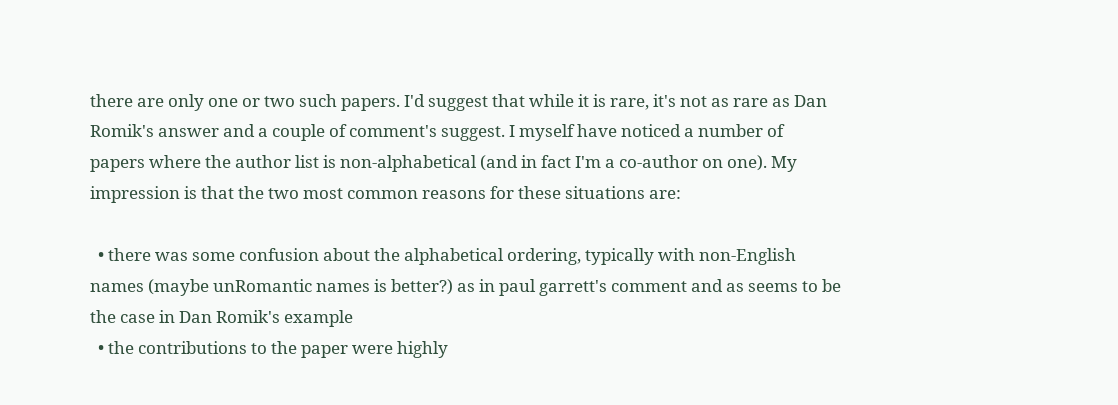there are only one or two such papers. I'd suggest that while it is rare, it's not as rare as Dan Romik's answer and a couple of comment's suggest. I myself have noticed a number of papers where the author list is non-alphabetical (and in fact I'm a co-author on one). My impression is that the two most common reasons for these situations are:

  • there was some confusion about the alphabetical ordering, typically with non-English names (maybe unRomantic names is better?) as in paul garrett's comment and as seems to be the case in Dan Romik's example
  • the contributions to the paper were highly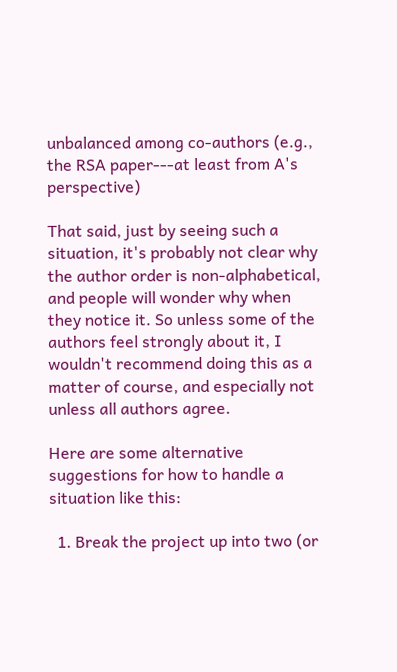unbalanced among co-authors (e.g., the RSA paper---at least from A's perspective)

That said, just by seeing such a situation, it's probably not clear why the author order is non-alphabetical, and people will wonder why when they notice it. So unless some of the authors feel strongly about it, I wouldn't recommend doing this as a matter of course, and especially not unless all authors agree.

Here are some alternative suggestions for how to handle a situation like this:

  1. Break the project up into two (or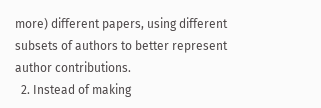more) different papers, using different subsets of authors to better represent author contributions.
  2. Instead of making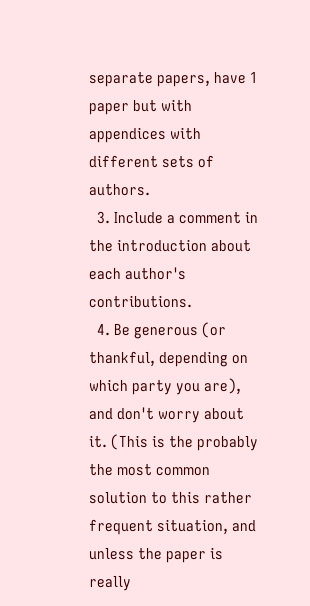separate papers, have 1 paper but with appendices with different sets of authors.
  3. Include a comment in the introduction about each author's contributions.
  4. Be generous (or thankful, depending on which party you are), and don't worry about it. (This is the probably the most common solution to this rather frequent situation, and unless the paper is really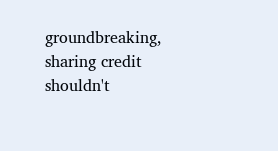groundbreaking, sharing credit shouldn't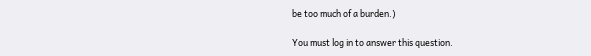be too much of a burden.)

You must log in to answer this question.